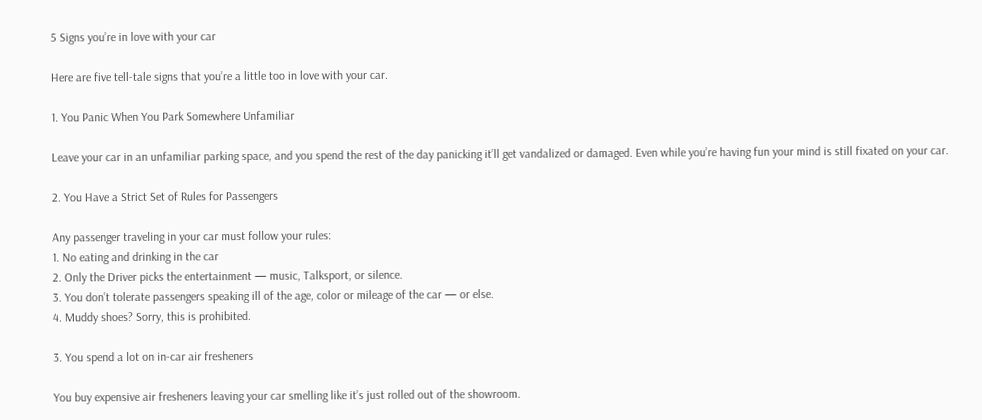5 Signs you’re in love with your car

Here are five tell-tale signs that you’re a little too in love with your car.

1. You Panic When You Park Somewhere Unfamiliar

Leave your car in an unfamiliar parking space, and you spend the rest of the day panicking it’ll get vandalized or damaged. Even while you’re having fun your mind is still fixated on your car.

2. You Have a Strict Set of Rules for Passengers

Any passenger traveling in your car must follow your rules:
1. No eating and drinking in the car
2. Only the Driver picks the entertainment — music, Talksport, or silence.
3. You don’t tolerate passengers speaking ill of the age, color or mileage of the car — or else.
4. Muddy shoes? Sorry, this is prohibited.

3. You spend a lot on in-car air fresheners

You buy expensive air fresheners leaving your car smelling like it’s just rolled out of the showroom.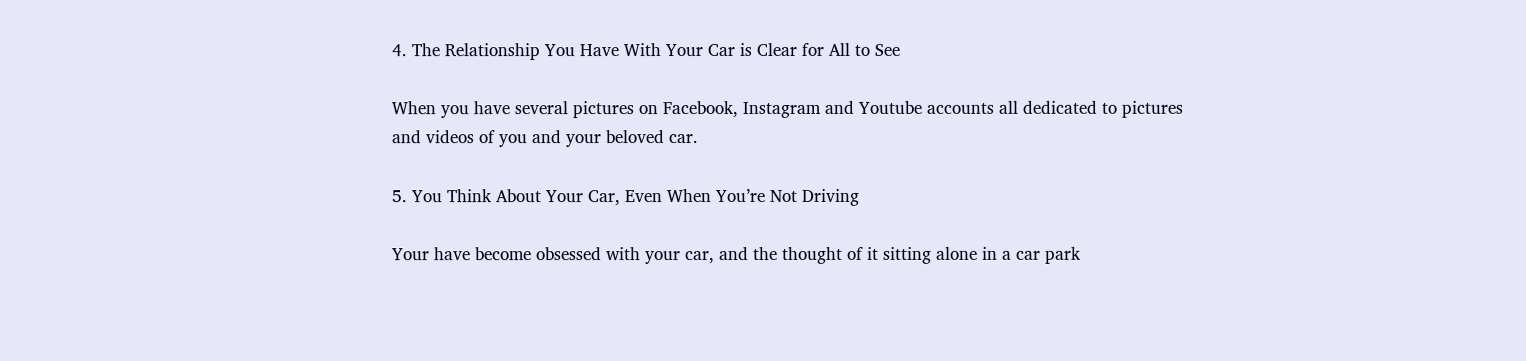4. The Relationship You Have With Your Car is Clear for All to See

When you have several pictures on Facebook, Instagram and Youtube accounts all dedicated to pictures and videos of you and your beloved car.

5. You Think About Your Car, Even When You’re Not Driving

Your have become obsessed with your car, and the thought of it sitting alone in a car park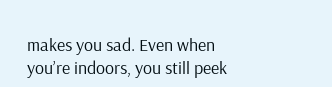makes you sad. Even when you’re indoors, you still peek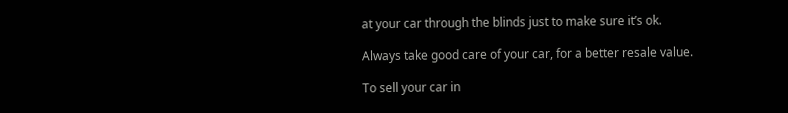at your car through the blinds just to make sure it’s ok.

Always take good care of your car, for a better resale value.

To sell your car in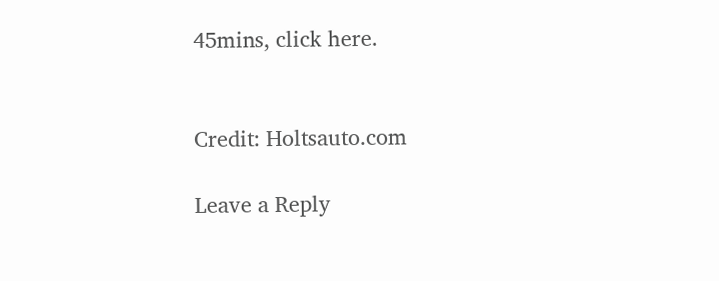45mins, click here.


Credit: Holtsauto.com

Leave a Reply